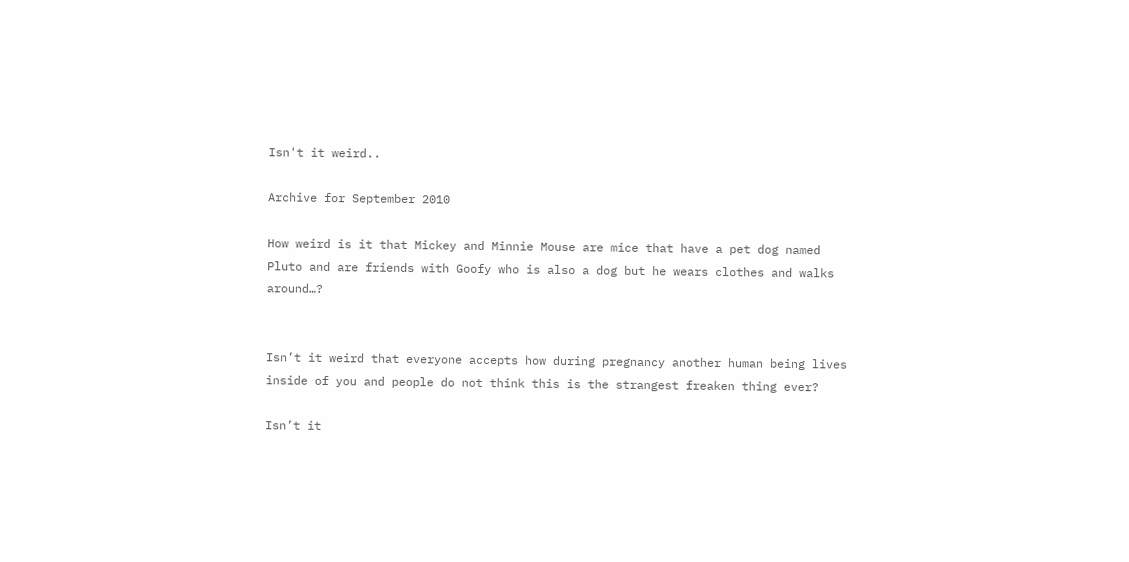Isn't it weird..

Archive for September 2010

How weird is it that Mickey and Minnie Mouse are mice that have a pet dog named Pluto and are friends with Goofy who is also a dog but he wears clothes and walks around…?


Isn’t it weird that everyone accepts how during pregnancy another human being lives inside of you and people do not think this is the strangest freaken thing ever?

Isn’t it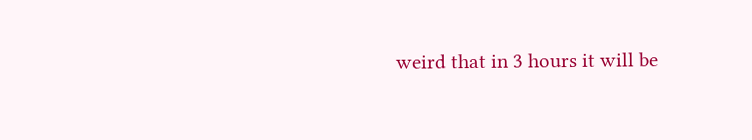weird that in 3 hours it will be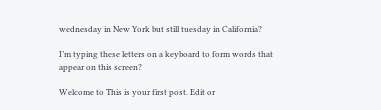wednesday in New York but still tuesday in California?

I’m typing these letters on a keyboard to form words that appear on this screen?

Welcome to This is your first post. Edit or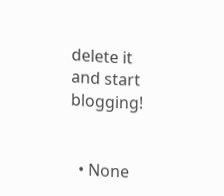delete it and start blogging!


  • None